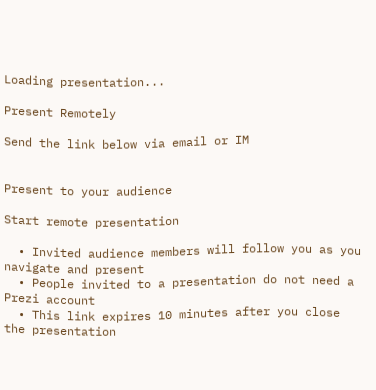Loading presentation...

Present Remotely

Send the link below via email or IM


Present to your audience

Start remote presentation

  • Invited audience members will follow you as you navigate and present
  • People invited to a presentation do not need a Prezi account
  • This link expires 10 minutes after you close the presentation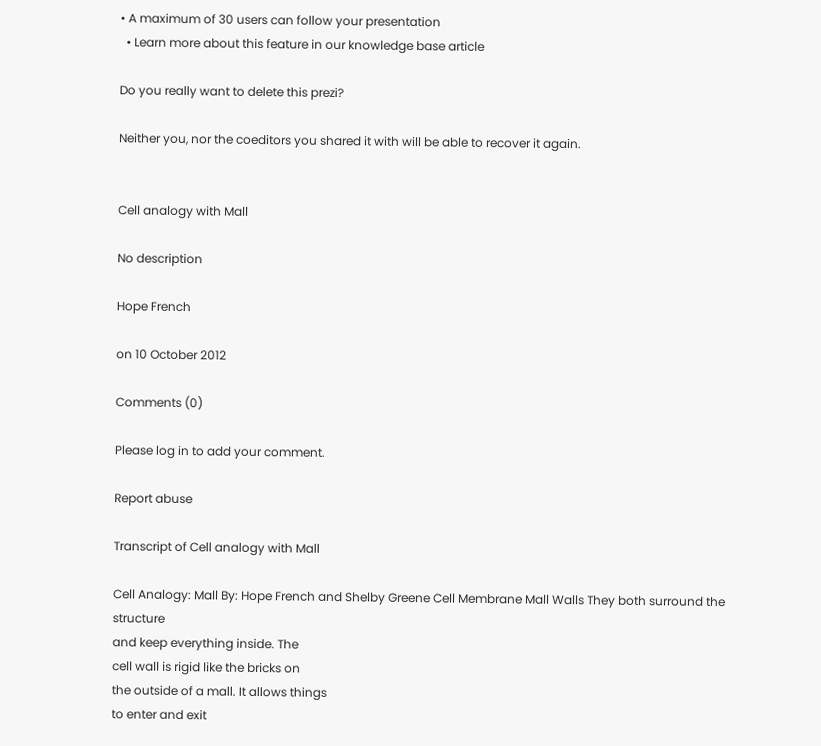• A maximum of 30 users can follow your presentation
  • Learn more about this feature in our knowledge base article

Do you really want to delete this prezi?

Neither you, nor the coeditors you shared it with will be able to recover it again.


Cell analogy with Mall

No description

Hope French

on 10 October 2012

Comments (0)

Please log in to add your comment.

Report abuse

Transcript of Cell analogy with Mall

Cell Analogy: Mall By: Hope French and Shelby Greene Cell Membrane Mall Walls They both surround the structure
and keep everything inside. The
cell wall is rigid like the bricks on
the outside of a mall. It allows things
to enter and exit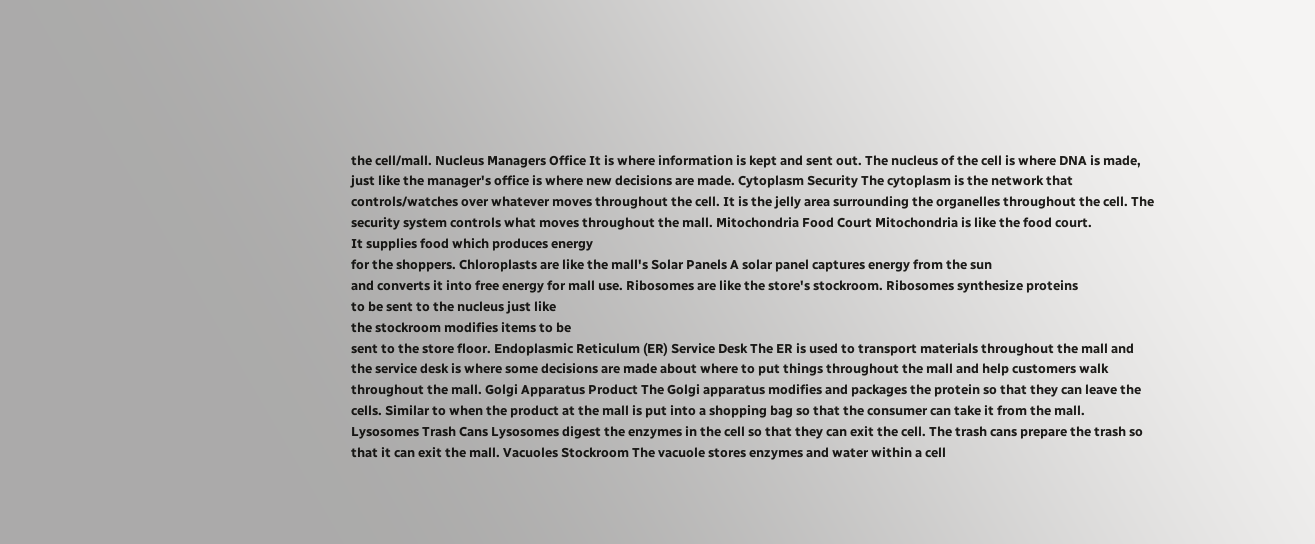the cell/mall. Nucleus Managers Office It is where information is kept and sent out. The nucleus of the cell is where DNA is made, just like the manager's office is where new decisions are made. Cytoplasm Security The cytoplasm is the network that controls/watches over whatever moves throughout the cell. It is the jelly area surrounding the organelles throughout the cell. The security system controls what moves throughout the mall. Mitochondria Food Court Mitochondria is like the food court.
It supplies food which produces energy
for the shoppers. Chloroplasts are like the mall's Solar Panels A solar panel captures energy from the sun
and converts it into free energy for mall use. Ribosomes are like the store's stockroom. Ribosomes synthesize proteins
to be sent to the nucleus just like
the stockroom modifies items to be
sent to the store floor. Endoplasmic Reticulum (ER) Service Desk The ER is used to transport materials throughout the mall and the service desk is where some decisions are made about where to put things throughout the mall and help customers walk throughout the mall. Golgi Apparatus Product The Golgi apparatus modifies and packages the protein so that they can leave the cells. Similar to when the product at the mall is put into a shopping bag so that the consumer can take it from the mall. Lysosomes Trash Cans Lysosomes digest the enzymes in the cell so that they can exit the cell. The trash cans prepare the trash so that it can exit the mall. Vacuoles Stockroom The vacuole stores enzymes and water within a cell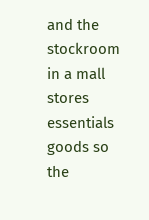and the stockroom in a mall stores essentials goods so the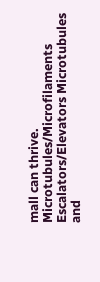mall can thrive. Microtubules/Microfilaments Escalators/Elevators Microtubules and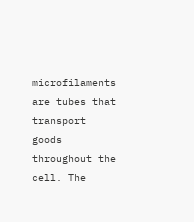microfilaments are tubes that transport goods throughout the cell. The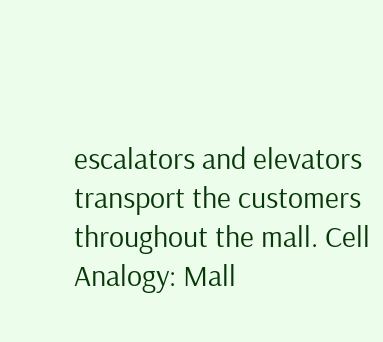escalators and elevators transport the customers throughout the mall. Cell Analogy: Mall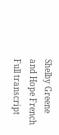Shelby Greene and Hope French
Full transcript